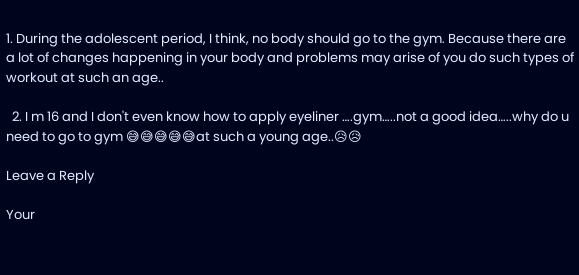1. During the adolescent period, I think, no body should go to the gym. Because there are a lot of changes happening in your body and problems may arise of you do such types of workout at such an age..

  2. I m 16 and I don't even know how to apply eyeliner ….gym…..not a good idea…..why do u need to go to gym 😅😅😅😅😅at such a young age..😥😥

Leave a Reply

Your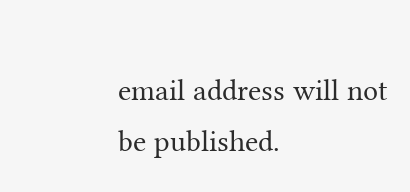email address will not be published.